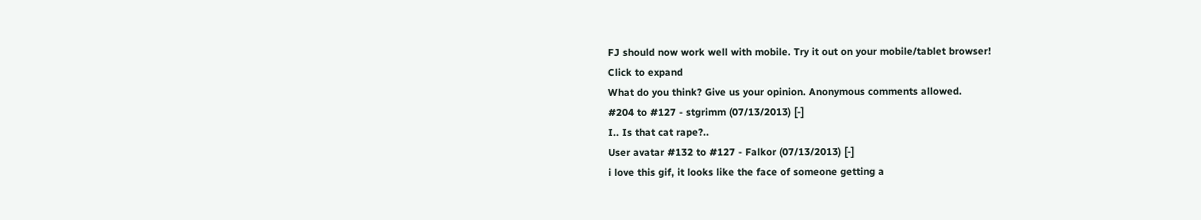FJ should now work well with mobile. Try it out on your mobile/tablet browser!
Click to expand
What do you think? Give us your opinion. Anonymous comments allowed.
#204 to #127 - stgrimm (07/13/2013) [-]
I.. Is that cat rape?..
User avatar #132 to #127 - Falkor (07/13/2013) [-]
i love this gif, it looks like the face of someone getting a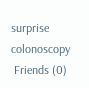surprise colonoscopy
 Friends (0)